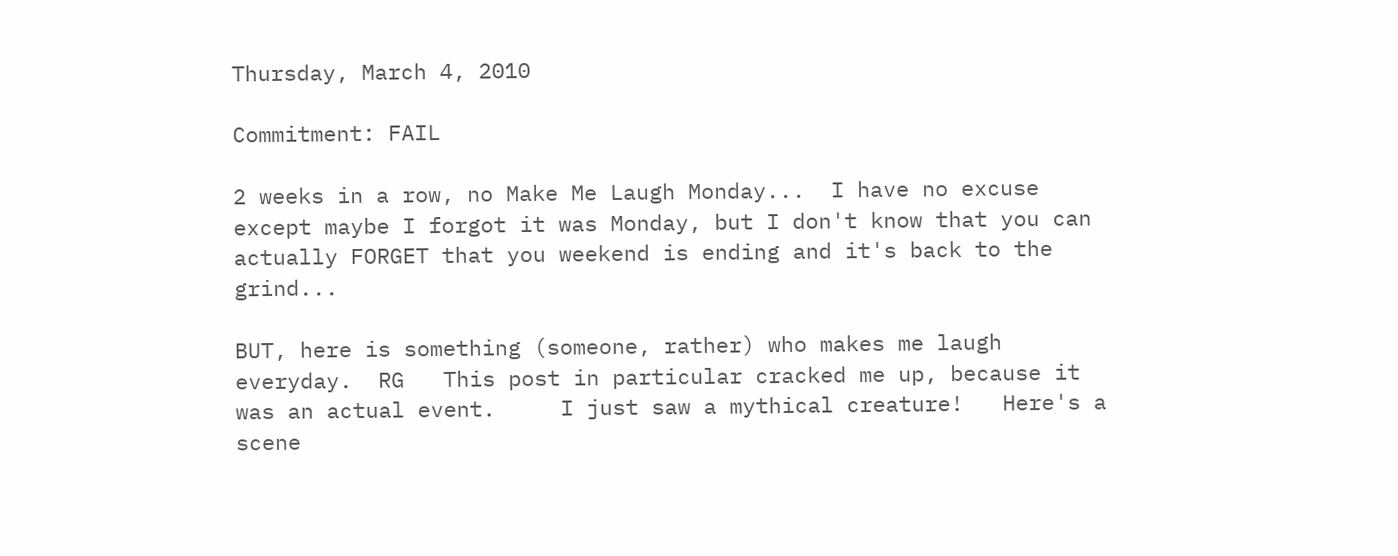Thursday, March 4, 2010

Commitment: FAIL

2 weeks in a row, no Make Me Laugh Monday...  I have no excuse except maybe I forgot it was Monday, but I don't know that you can actually FORGET that you weekend is ending and it's back to the grind...

BUT, here is something (someone, rather) who makes me laugh everyday.  RG   This post in particular cracked me up, because it was an actual event.     I just saw a mythical creature!   Here's a scene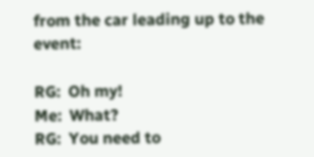from the car leading up to the event:

RG:  Oh my!
Me:  What?
RG:  You need to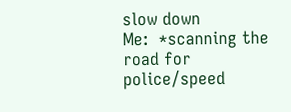slow down
Me:  *scanning the road for police/speed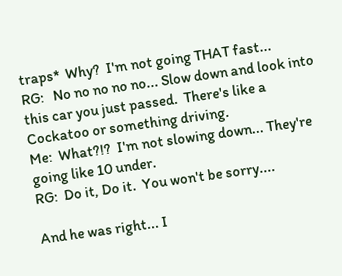traps*  Why?  I'm not going THAT fast...
RG:   No no no no no... Slow down and look into this car you just passed.  There's like a Cockatoo or something driving.
Me:  What?!?  I'm not slowing down... They're going like 10 under.
RG:  Do it, Do it.  You won't be sorry....

And he was right... I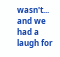wasn't... and we had a laugh for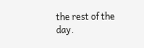the rest of the day.